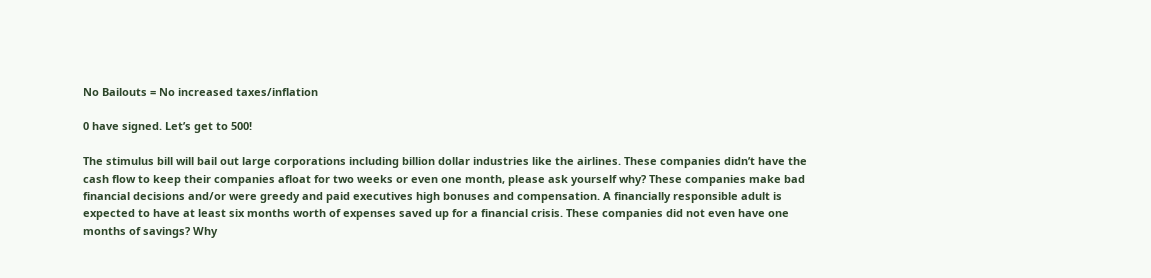No Bailouts = No increased taxes/inflation

0 have signed. Let’s get to 500!

The stimulus bill will bail out large corporations including billion dollar industries like the airlines. These companies didn’t have the cash flow to keep their companies afloat for two weeks or even one month, please ask yourself why? These companies make bad financial decisions and/or were greedy and paid executives high bonuses and compensation. A financially responsible adult is expected to have at least six months worth of expenses saved up for a financial crisis. These companies did not even have one months of savings? Why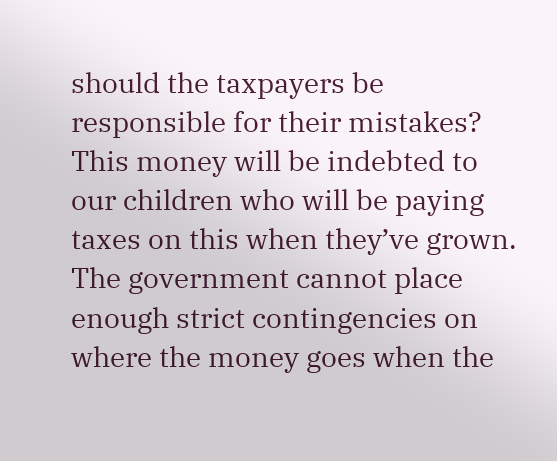should the taxpayers be responsible for their mistakes? This money will be indebted to our children who will be paying taxes on this when they’ve grown. The government cannot place enough strict contingencies on where the money goes when the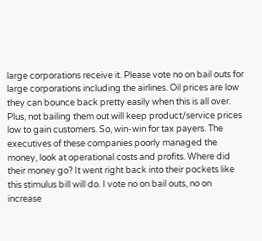large corporations receive it. Please vote no on bail outs for large corporations including the airlines. Oil prices are low they can bounce back pretty easily when this is all over. Plus, not bailing them out will keep product/service prices low to gain customers. So, win-win for tax payers. The executives of these companies poorly managed the money, look at operational costs and profits. Where did their money go? It went right back into their pockets like this stimulus bill will do. I vote no on bail outs, no on increase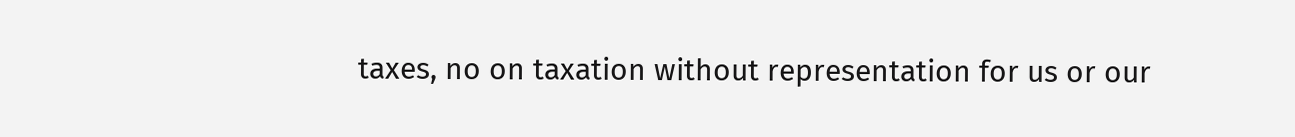taxes, no on taxation without representation for us or our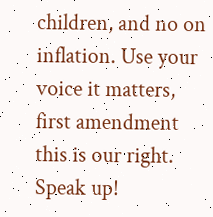children, and no on inflation. Use your voice it matters, first amendment this is our right. Speak up!